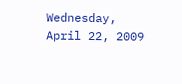Wednesday, April 22, 2009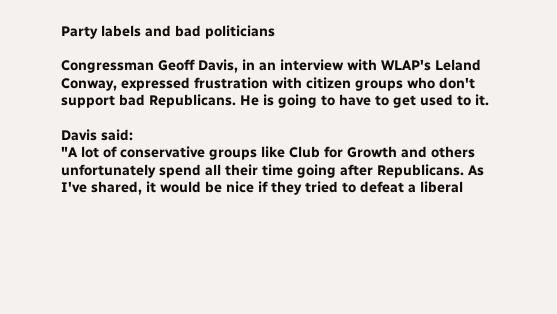Party labels and bad politicians

Congressman Geoff Davis, in an interview with WLAP's Leland Conway, expressed frustration with citizen groups who don't support bad Republicans. He is going to have to get used to it.

Davis said:
"A lot of conservative groups like Club for Growth and others unfortunately spend all their time going after Republicans. As I've shared, it would be nice if they tried to defeat a liberal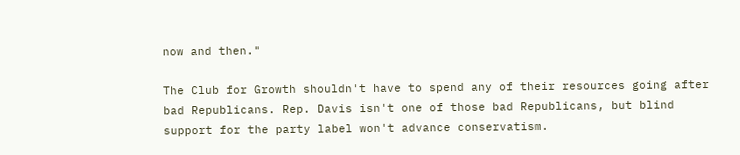now and then."

The Club for Growth shouldn't have to spend any of their resources going after bad Republicans. Rep. Davis isn't one of those bad Republicans, but blind support for the party label won't advance conservatism.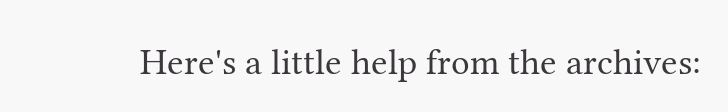Here's a little help from the archives: